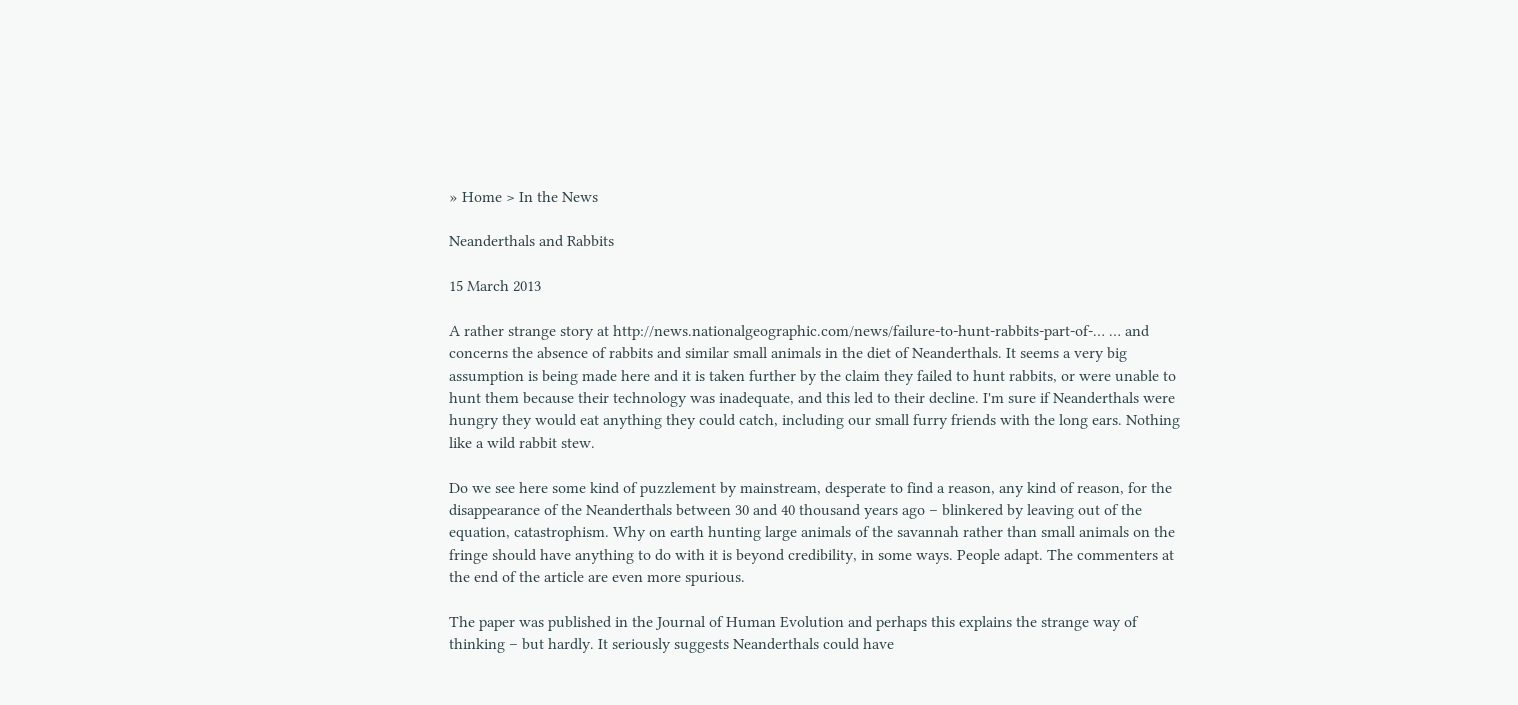» Home > In the News

Neanderthals and Rabbits

15 March 2013

A rather strange story at http://news.nationalgeographic.com/news/failure-to-hunt-rabbits-part-of-… … and concerns the absence of rabbits and similar small animals in the diet of Neanderthals. It seems a very big assumption is being made here and it is taken further by the claim they failed to hunt rabbits, or were unable to hunt them because their technology was inadequate, and this led to their decline. I'm sure if Neanderthals were hungry they would eat anything they could catch, including our small furry friends with the long ears. Nothing like a wild rabbit stew.

Do we see here some kind of puzzlement by mainstream, desperate to find a reason, any kind of reason, for the disappearance of the Neanderthals between 30 and 40 thousand years ago – blinkered by leaving out of the equation, catastrophism. Why on earth hunting large animals of the savannah rather than small animals on the fringe should have anything to do with it is beyond credibility, in some ways. People adapt. The commenters at the end of the article are even more spurious.

The paper was published in the Journal of Human Evolution and perhaps this explains the strange way of thinking – but hardly. It seriously suggests Neanderthals could have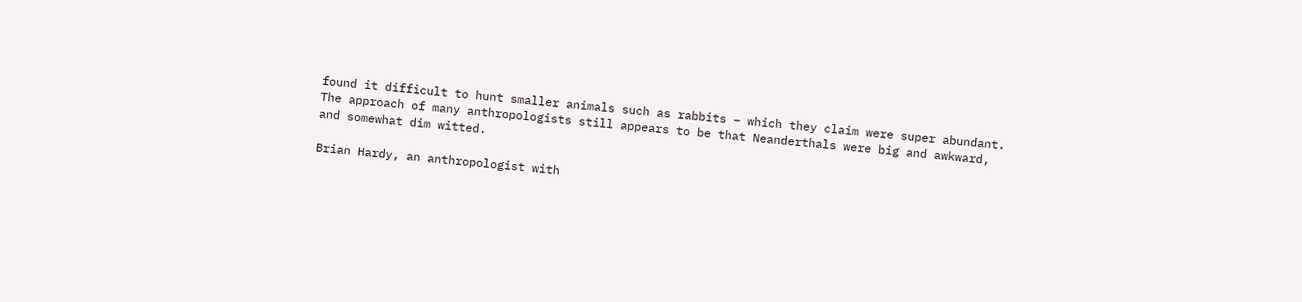found it difficult to hunt smaller animals such as rabbits – which they claim were super abundant. The approach of many anthropologists still appears to be that Neanderthals were big and awkward, and somewhat dim witted.

Brian Hardy, an anthropologist with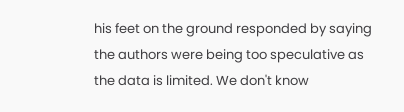his feet on the ground responded by saying the authors were being too speculative as the data is limited. We don't know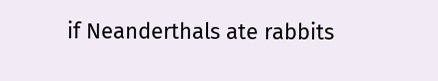if Neanderthals ate rabbits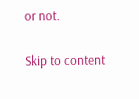or not.

Skip to content